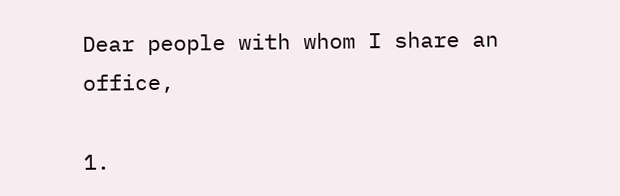Dear people with whom I share an office,

1.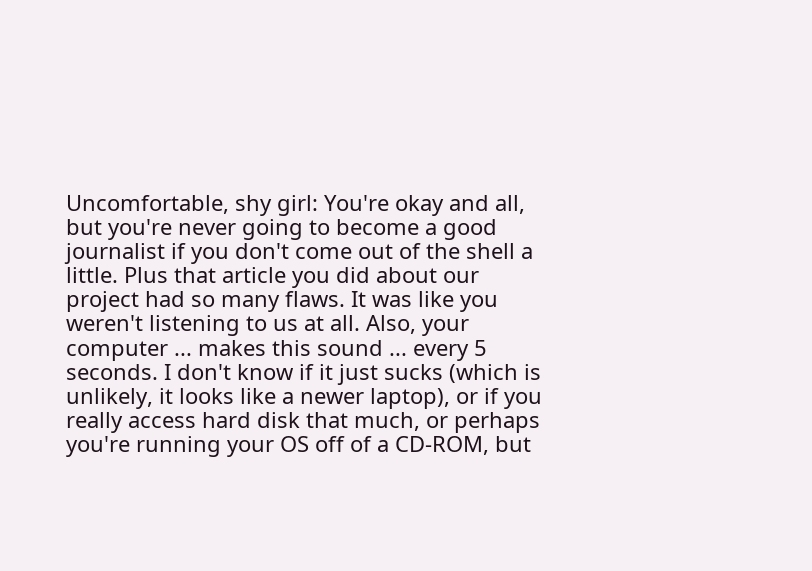Uncomfortable, shy girl: You're okay and all, but you're never going to become a good journalist if you don't come out of the shell a little. Plus that article you did about our project had so many flaws. It was like you weren't listening to us at all. Also, your computer ... makes this sound ... every 5 seconds. I don't know if it just sucks (which is unlikely, it looks like a newer laptop), or if you really access hard disk that much, or perhaps you're running your OS off of a CD-ROM, but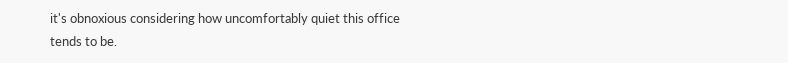it's obnoxious considering how uncomfortably quiet this office tends to be.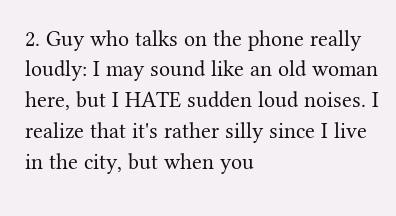2. Guy who talks on the phone really loudly: I may sound like an old woman here, but I HATE sudden loud noises. I realize that it's rather silly since I live in the city, but when you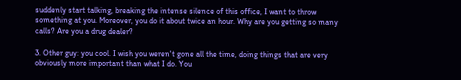suddenly start talking, breaking the intense silence of this office, I want to throw something at you. Moreover, you do it about twice an hour. Why are you getting so many calls? Are you a drug dealer?

3. Other guy: you cool. I wish you weren't gone all the time, doing things that are very obviously more important than what I do. You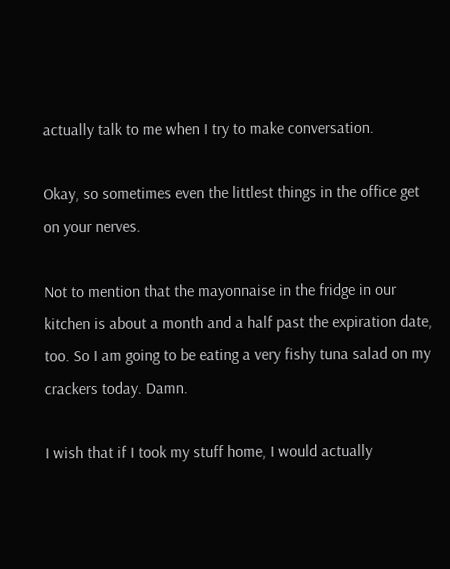actually talk to me when I try to make conversation.

Okay, so sometimes even the littlest things in the office get on your nerves.

Not to mention that the mayonnaise in the fridge in our kitchen is about a month and a half past the expiration date, too. So I am going to be eating a very fishy tuna salad on my crackers today. Damn.

I wish that if I took my stuff home, I would actually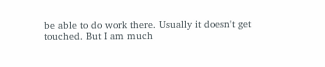be able to do work there. Usually it doesn't get touched. But I am much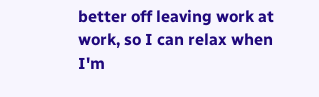better off leaving work at work, so I can relax when I'm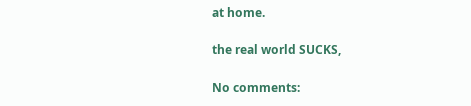at home.

the real world SUCKS,

No comments: